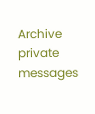Archive private messages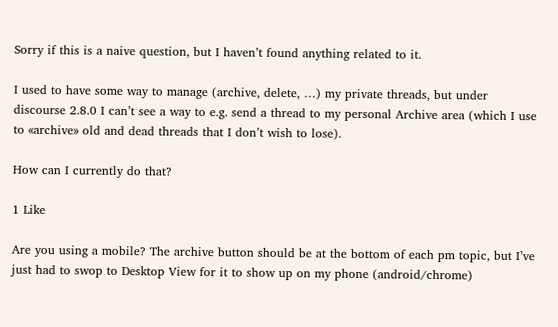Sorry if this is a naive question, but I haven’t found anything related to it.

I used to have some way to manage (archive, delete, …) my private threads, but under discourse 2.8.0 I can’t see a way to e.g. send a thread to my personal Archive area (which I use to «archive» old and dead threads that I don’t wish to lose).

How can I currently do that?

1 Like

Are you using a mobile? The archive button should be at the bottom of each pm topic, but I’ve just had to swop to Desktop View for it to show up on my phone (android/chrome)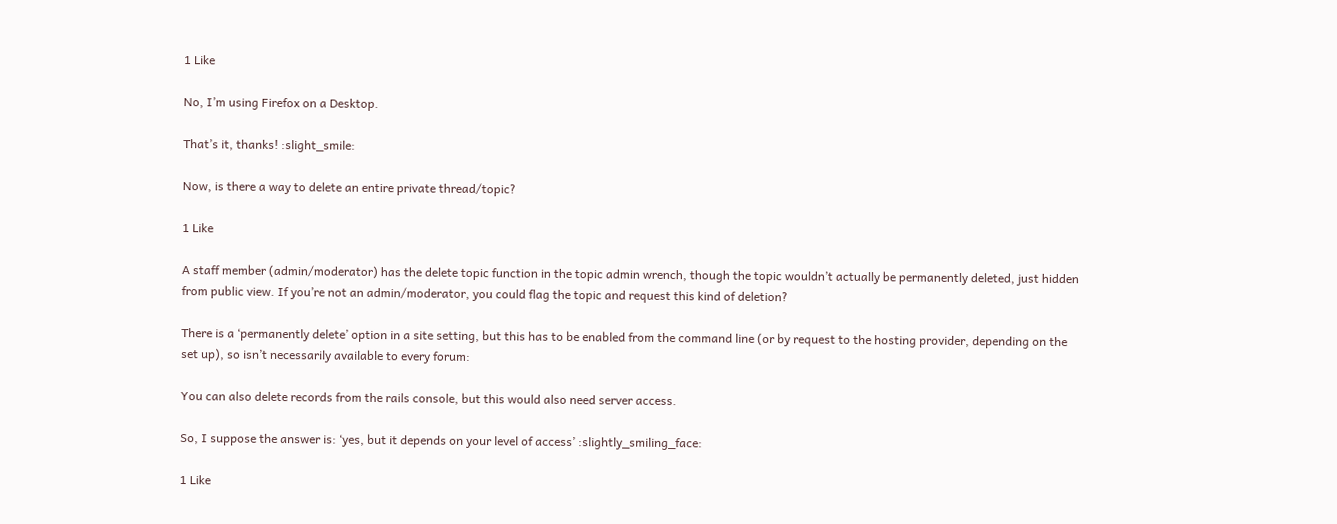1 Like

No, I’m using Firefox on a Desktop.

That’s it, thanks! :slight_smile:

Now, is there a way to delete an entire private thread/topic?

1 Like

A staff member (admin/moderator) has the delete topic function in the topic admin wrench, though the topic wouldn’t actually be permanently deleted, just hidden from public view. If you’re not an admin/moderator, you could flag the topic and request this kind of deletion?

There is a ‘permanently delete’ option in a site setting, but this has to be enabled from the command line (or by request to the hosting provider, depending on the set up), so isn’t necessarily available to every forum:

You can also delete records from the rails console, but this would also need server access.

So, I suppose the answer is: ‘yes, but it depends on your level of access’ :slightly_smiling_face:

1 Like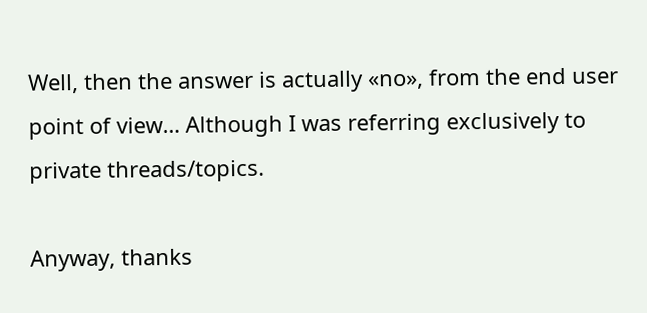Well, then the answer is actually «no», from the end user point of view… Although I was referring exclusively to private threads/topics.

Anyway, thanks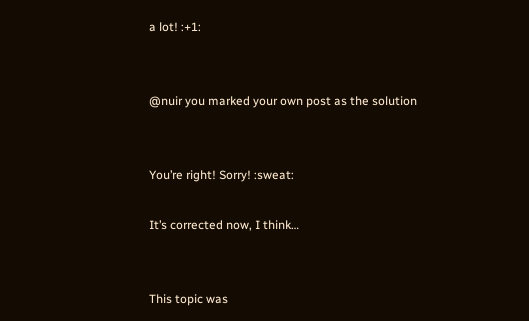a lot! :+1:


@nuir you marked your own post as the solution


You’re right! Sorry! :sweat:

It’s corrected now, I think…


This topic was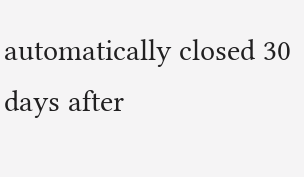automatically closed 30 days after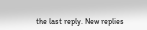the last reply. New replies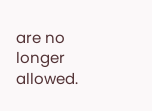are no longer allowed.